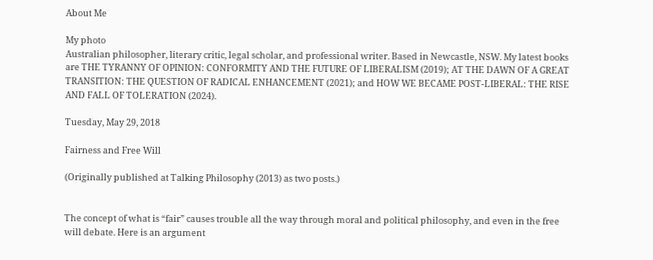About Me

My photo
Australian philosopher, literary critic, legal scholar, and professional writer. Based in Newcastle, NSW. My latest books are THE TYRANNY OF OPINION: CONFORMITY AND THE FUTURE OF LIBERALISM (2019); AT THE DAWN OF A GREAT TRANSITION: THE QUESTION OF RADICAL ENHANCEMENT (2021); and HOW WE BECAME POST-LIBERAL: THE RISE AND FALL OF TOLERATION (2024).

Tuesday, May 29, 2018

Fairness and Free Will

(Originally published at Talking Philosophy (2013) as two posts.)


The concept of what is “fair” causes trouble all the way through moral and political philosophy, and even in the free will debate. Here is an argument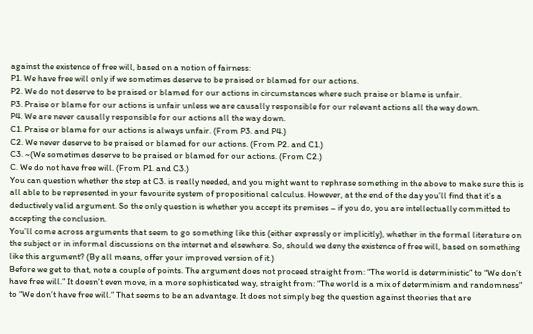against the existence of free will, based on a notion of fairness:
P1. We have free will only if we sometimes deserve to be praised or blamed for our actions.
P2. We do not deserve to be praised or blamed for our actions in circumstances where such praise or blame is unfair.
P3. Praise or blame for our actions is unfair unless we are causally responsible for our relevant actions all the way down.
P4. We are never causally responsible for our actions all the way down.
C1. Praise or blame for our actions is always unfair. (From P3. and P4.)
C2. We never deserve to be praised or blamed for our actions. (From P2. and C1.)
C3. ~(We sometimes deserve to be praised or blamed for our actions. (From C2.)
C. We do not have free will. (From P1. and C3.)
You can question whether the step at C3. is really needed, and you might want to rephrase something in the above to make sure this is all able to be represented in your favourite system of propositional calculus. However, at the end of the day you’ll find that it’s a deductively valid argument. So the only question is whether you accept its premises – if you do, you are intellectually committed to accepting the conclusion.
You’ll come across arguments that seem to go something like this (either expressly or implicitly), whether in the formal literature on the subject or in informal discussions on the internet and elsewhere. So, should we deny the existence of free will, based on something like this argument? (By all means, offer your improved version of it.)
Before we get to that, note a couple of points. The argument does not proceed straight from: “The world is deterministic” to “We don’t have free will.” It doesn’t even move, in a more sophisticated way, straight from: “The world is a mix of determinism and randomness” to “We don’t have free will.” That seems to be an advantage. It does not simply beg the question against theories that are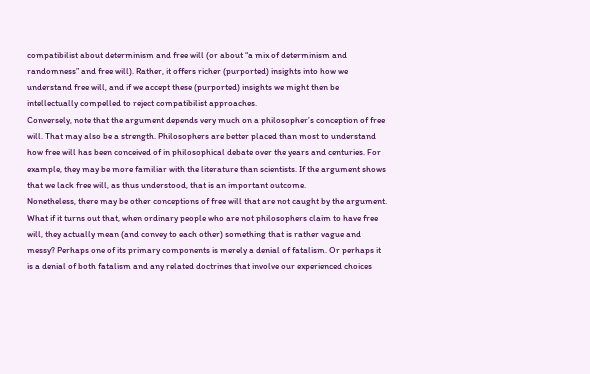compatibilist about determinism and free will (or about “a mix of determinism and randomness” and free will). Rather, it offers richer (purported) insights into how we understand free will, and if we accept these (purported) insights we might then be intellectually compelled to reject compatibilist approaches.
Conversely, note that the argument depends very much on a philosopher’s conception of free will. That may also be a strength. Philosophers are better placed than most to understand how free will has been conceived of in philosophical debate over the years and centuries. For example, they may be more familiar with the literature than scientists. If the argument shows that we lack free will, as thus understood, that is an important outcome.
Nonetheless, there may be other conceptions of free will that are not caught by the argument. What if it turns out that, when ordinary people who are not philosophers claim to have free will, they actually mean (and convey to each other) something that is rather vague and messy? Perhaps one of its primary components is merely a denial of fatalism. Or perhaps it is a denial of both fatalism and any related doctrines that involve our experienced choices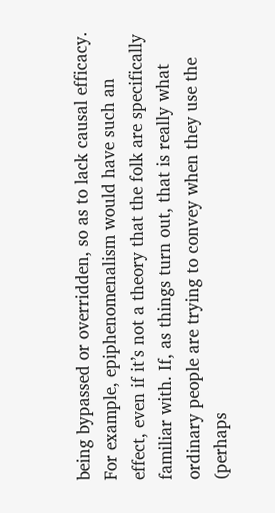being bypassed or overridden, so as to lack causal efficacy. For example, epiphenomenalism would have such an effect, even if it’s not a theory that the folk are specifically familiar with. If, as things turn out, that is really what ordinary people are trying to convey when they use the (perhaps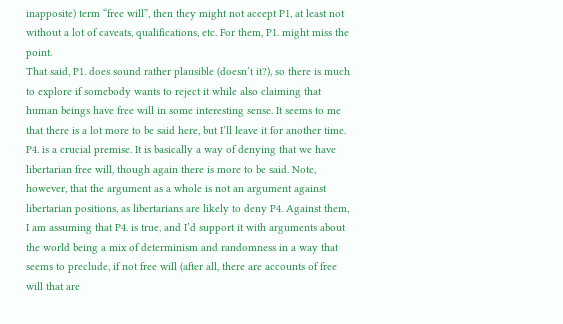inapposite) term “free will”, then they might not accept P1, at least not without a lot of caveats, qualifications, etc. For them, P1. might miss the point.
That said, P1. does sound rather plausible (doesn’t it?), so there is much to explore if somebody wants to reject it while also claiming that human beings have free will in some interesting sense. It seems to me that there is a lot more to be said here, but I’ll leave it for another time.
P4. is a crucial premise. It is basically a way of denying that we have libertarian free will, though again there is more to be said. Note, however, that the argument as a whole is not an argument against libertarian positions, as libertarians are likely to deny P4. Against them, I am assuming that P4. is true, and I’d support it with arguments about the world being a mix of determinism and randomness in a way that seems to preclude, if not free will (after all, there are accounts of free will that are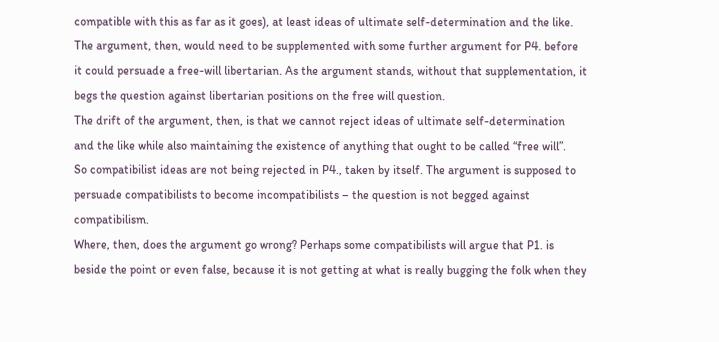compatible with this as far as it goes), at least ideas of ultimate self-determination and the like. The argument, then, would need to be supplemented with some further argument for P4. before it could persuade a free-will libertarian. As the argument stands, without that supplementation, it begs the question against libertarian positions on the free will question.
The drift of the argument, then, is that we cannot reject ideas of ultimate self-determination and the like while also maintaining the existence of anything that ought to be called “free will”.
So compatibilist ideas are not being rejected in P4., taken by itself. The argument is supposed to persuade compatibilists to become incompatibilists – the question is not begged against compatibilism.
Where, then, does the argument go wrong? Perhaps some compatibilists will argue that P1. is beside the point or even false, because it is not getting at what is really bugging the folk when they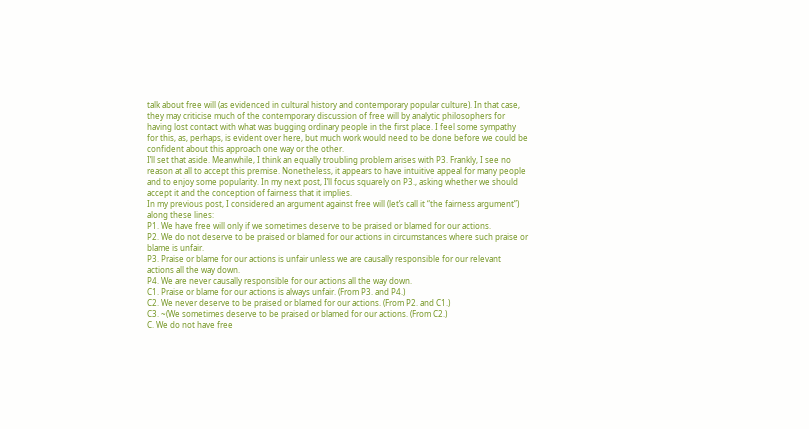talk about free will (as evidenced in cultural history and contemporary popular culture). In that case, they may criticise much of the contemporary discussion of free will by analytic philosophers for having lost contact with what was bugging ordinary people in the first place. I feel some sympathy for this, as, perhaps, is evident over here, but much work would need to be done before we could be confident about this approach one way or the other.
I’ll set that aside. Meanwhile, I think an equally troubling problem arises with P3. Frankly, I see no reason at all to accept this premise. Nonetheless, it appears to have intuitive appeal for many people and to enjoy some popularity. In my next post, I’ll focus squarely on P3., asking whether we should accept it and the conception of fairness that it implies.
In my previous post, I considered an argument against free will (let’s call it “the fairness argument”) along these lines:
P1. We have free will only if we sometimes deserve to be praised or blamed for our actions.
P2. We do not deserve to be praised or blamed for our actions in circumstances where such praise or blame is unfair.
P3. Praise or blame for our actions is unfair unless we are causally responsible for our relevant actions all the way down.
P4. We are never causally responsible for our actions all the way down.
C1. Praise or blame for our actions is always unfair. (From P3. and P4.)
C2. We never deserve to be praised or blamed for our actions. (From P2. and C1.)
C3. ~(We sometimes deserve to be praised or blamed for our actions. (From C2.)
C. We do not have free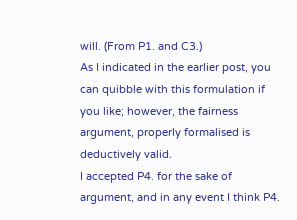will. (From P1. and C3.)
As I indicated in the earlier post, you can quibble with this formulation if you like; however, the fairness argument, properly formalised is deductively valid.
I accepted P4. for the sake of argument, and in any event I think P4.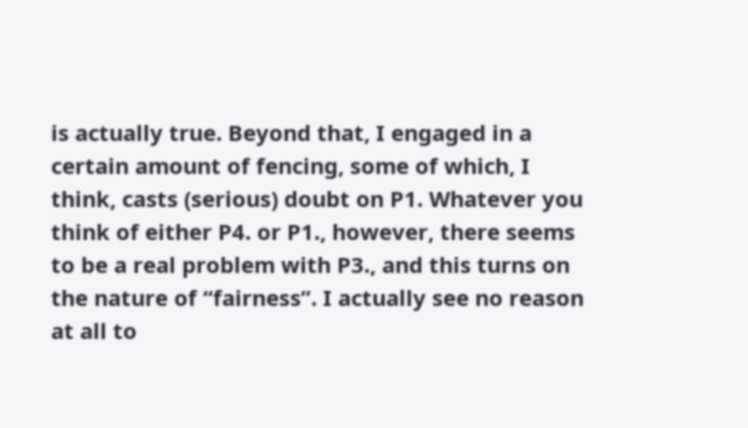is actually true. Beyond that, I engaged in a certain amount of fencing, some of which, I think, casts (serious) doubt on P1. Whatever you think of either P4. or P1., however, there seems to be a real problem with P3., and this turns on the nature of “fairness”. I actually see no reason at all to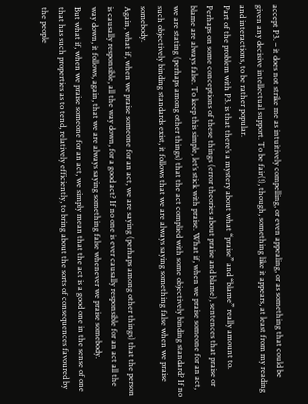accept P3. – it does not strike me as intuitively compelling, or even appealing, or as something that could be given any decisive intellectual support. To be fair(!), though, something like it appears, at least from my reading and interactions, to be rather popular.
Part of the problem with P3. is that there’s a mystery about what “praise” and “blame” really amount to. Perhaps on some conceptions of these things (error theories about praise and blame), sentences that praise or blame are always false. To keep this simple, let’s stick with praise. What if, when we praise someone for an act, we are stating (perhaps among other things) that the act complied with some objectively binding standard? If no such objectively binding standards exist, it follows that we are always saying something false when we praise somebody.
Again, what if, when we praise someone for an act, we are saying (perhaps among other things) that the person is causally responsible, all the way down, for a good act? If no one is ever causally responsible for an act all the way down, it follows, again, that we are always saying something false whenever we praise somebody.
But what if, when we praise someone for an act, we simply mean that the act is a good one in the sense of one that has such properties as to tend, relatively efficiently, to bring about the sorts of consequences favoured by the people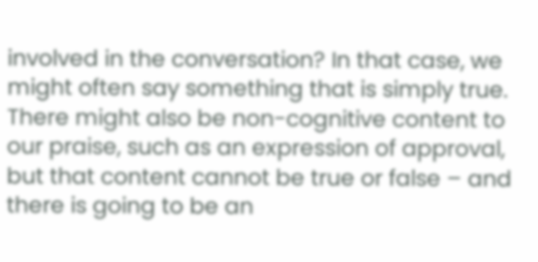involved in the conversation? In that case, we might often say something that is simply true. There might also be non-cognitive content to our praise, such as an expression of approval, but that content cannot be true or false – and there is going to be an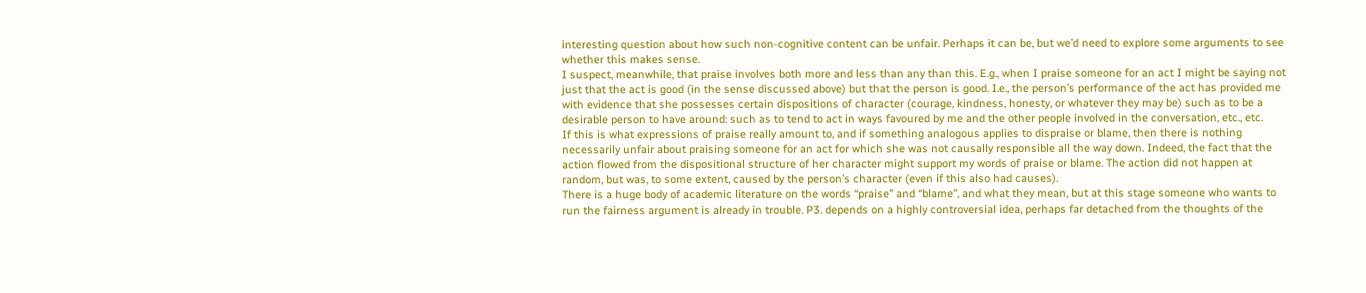interesting question about how such non-cognitive content can be unfair. Perhaps it can be, but we’d need to explore some arguments to see whether this makes sense.
I suspect, meanwhile, that praise involves both more and less than any than this. E.g., when I praise someone for an act I might be saying not just that the act is good (in the sense discussed above) but that the person is good. I.e., the person’s performance of the act has provided me with evidence that she possesses certain dispositions of character (courage, kindness, honesty, or whatever they may be) such as to be a desirable person to have around: such as to tend to act in ways favoured by me and the other people involved in the conversation, etc., etc.
If this is what expressions of praise really amount to, and if something analogous applies to dispraise or blame, then there is nothing necessarily unfair about praising someone for an act for which she was not causally responsible all the way down. Indeed, the fact that the action flowed from the dispositional structure of her character might support my words of praise or blame. The action did not happen at random, but was, to some extent, caused by the person’s character (even if this also had causes).
There is a huge body of academic literature on the words “praise” and “blame”, and what they mean, but at this stage someone who wants to run the fairness argument is already in trouble. P3. depends on a highly controversial idea, perhaps far detached from the thoughts of the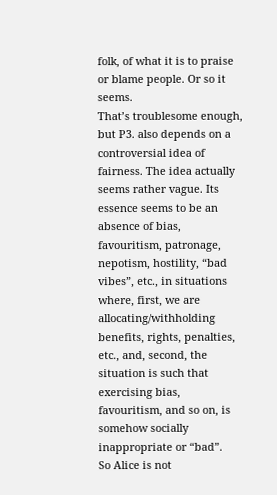folk, of what it is to praise or blame people. Or so it seems.
That’s troublesome enough, but P3. also depends on a controversial idea of fairness. The idea actually seems rather vague. Its essence seems to be an absence of bias, favouritism, patronage, nepotism, hostility, “bad vibes”, etc., in situations where, first, we are allocating/withholding benefits, rights, penalties, etc., and, second, the situation is such that exercising bias, favouritism, and so on, is somehow socially inappropriate or “bad”.
So Alice is not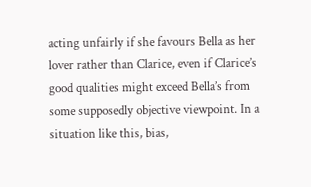acting unfairly if she favours Bella as her lover rather than Clarice, even if Clarice’s good qualities might exceed Bella’s from some supposedly objective viewpoint. In a situation like this, bias,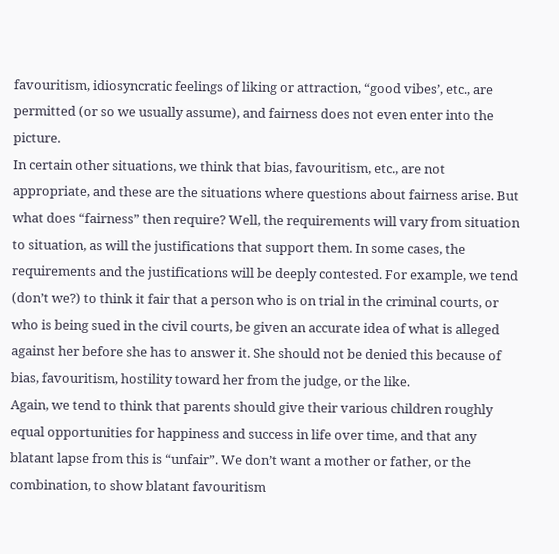favouritism, idiosyncratic feelings of liking or attraction, “good vibes’, etc., are permitted (or so we usually assume), and fairness does not even enter into the picture.
In certain other situations, we think that bias, favouritism, etc., are not appropriate, and these are the situations where questions about fairness arise. But what does “fairness” then require? Well, the requirements will vary from situation to situation, as will the justifications that support them. In some cases, the requirements and the justifications will be deeply contested. For example, we tend (don’t we?) to think it fair that a person who is on trial in the criminal courts, or who is being sued in the civil courts, be given an accurate idea of what is alleged against her before she has to answer it. She should not be denied this because of bias, favouritism, hostility toward her from the judge, or the like.
Again, we tend to think that parents should give their various children roughly equal opportunities for happiness and success in life over time, and that any blatant lapse from this is “unfair”. We don’t want a mother or father, or the combination, to show blatant favouritism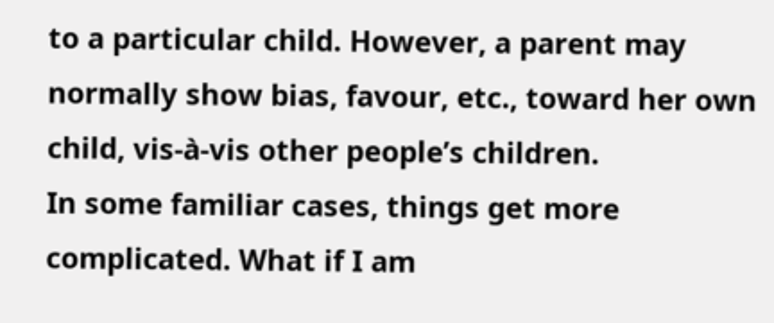to a particular child. However, a parent may normally show bias, favour, etc., toward her own child, vis-à-vis other people’s children.
In some familiar cases, things get more complicated. What if I am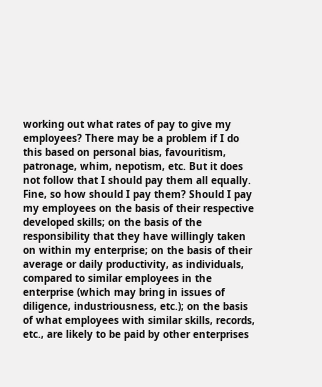working out what rates of pay to give my employees? There may be a problem if I do this based on personal bias, favouritism, patronage, whim, nepotism, etc. But it does not follow that I should pay them all equally. Fine, so how should I pay them? Should I pay my employees on the basis of their respective developed skills; on the basis of the responsibility that they have willingly taken on within my enterprise; on the basis of their average or daily productivity, as individuals, compared to similar employees in the enterprise (which may bring in issues of diligence, industriousness, etc.); on the basis of what employees with similar skills, records, etc., are likely to be paid by other enterprises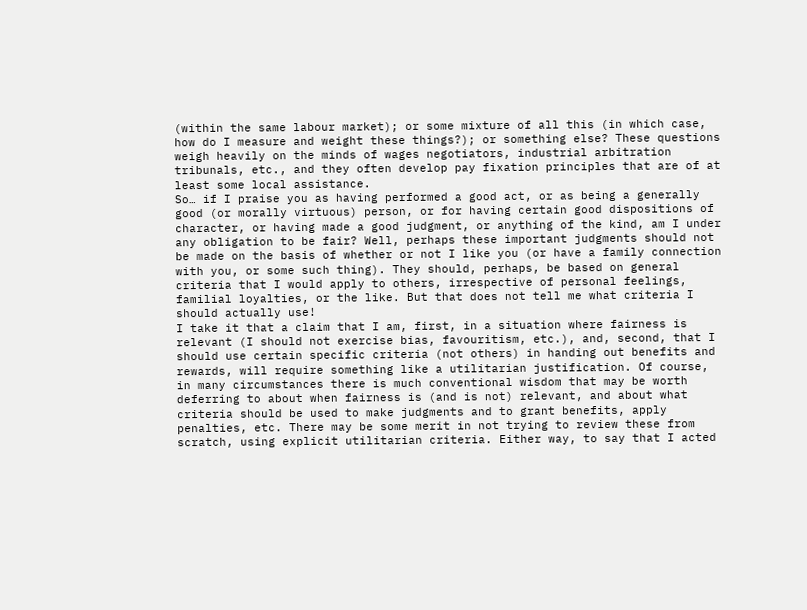(within the same labour market); or some mixture of all this (in which case, how do I measure and weight these things?); or something else? These questions weigh heavily on the minds of wages negotiators, industrial arbitration tribunals, etc., and they often develop pay fixation principles that are of at least some local assistance.
So… if I praise you as having performed a good act, or as being a generally good (or morally virtuous) person, or for having certain good dispositions of character, or having made a good judgment, or anything of the kind, am I under any obligation to be fair? Well, perhaps these important judgments should not be made on the basis of whether or not I like you (or have a family connection with you, or some such thing). They should, perhaps, be based on general criteria that I would apply to others, irrespective of personal feelings, familial loyalties, or the like. But that does not tell me what criteria I should actually use!
I take it that a claim that I am, first, in a situation where fairness is relevant (I should not exercise bias, favouritism, etc.), and, second, that I should use certain specific criteria (not others) in handing out benefits and rewards, will require something like a utilitarian justification. Of course, in many circumstances there is much conventional wisdom that may be worth deferring to about when fairness is (and is not) relevant, and about what criteria should be used to make judgments and to grant benefits, apply penalties, etc. There may be some merit in not trying to review these from scratch, using explicit utilitarian criteria. Either way, to say that I acted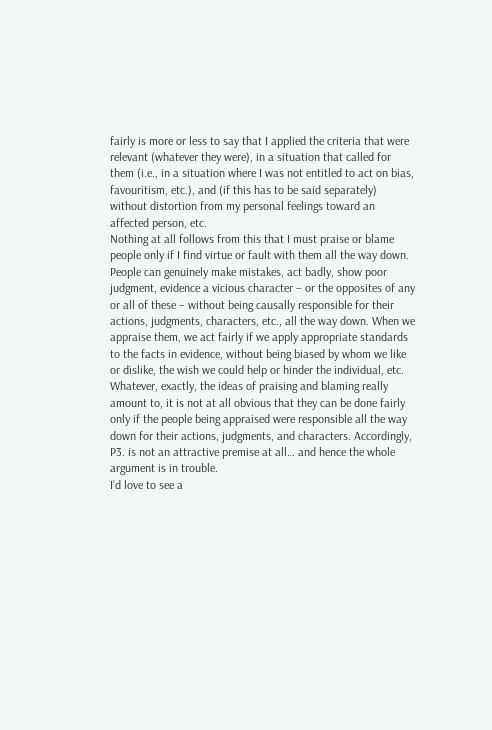fairly is more or less to say that I applied the criteria that were relevant (whatever they were), in a situation that called for them (i.e., in a situation where I was not entitled to act on bias, favouritism, etc.), and (if this has to be said separately) without distortion from my personal feelings toward an affected person, etc.
Nothing at all follows from this that I must praise or blame people only if I find virtue or fault with them all the way down. People can genuinely make mistakes, act badly, show poor judgment, evidence a vicious character – or the opposites of any or all of these – without being causally responsible for their actions, judgments, characters, etc., all the way down. When we appraise them, we act fairly if we apply appropriate standards to the facts in evidence, without being biased by whom we like or dislike, the wish we could help or hinder the individual, etc.
Whatever, exactly, the ideas of praising and blaming really amount to, it is not at all obvious that they can be done fairly only if the people being appraised were responsible all the way down for their actions, judgments, and characters. Accordingly, P3. is not an attractive premise at all… and hence the whole argument is in trouble.
I’d love to see a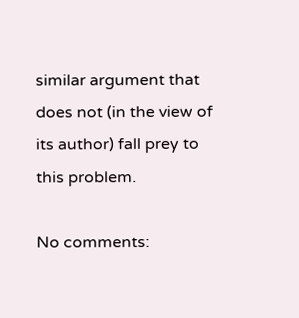similar argument that does not (in the view of its author) fall prey to this problem.

No comments: